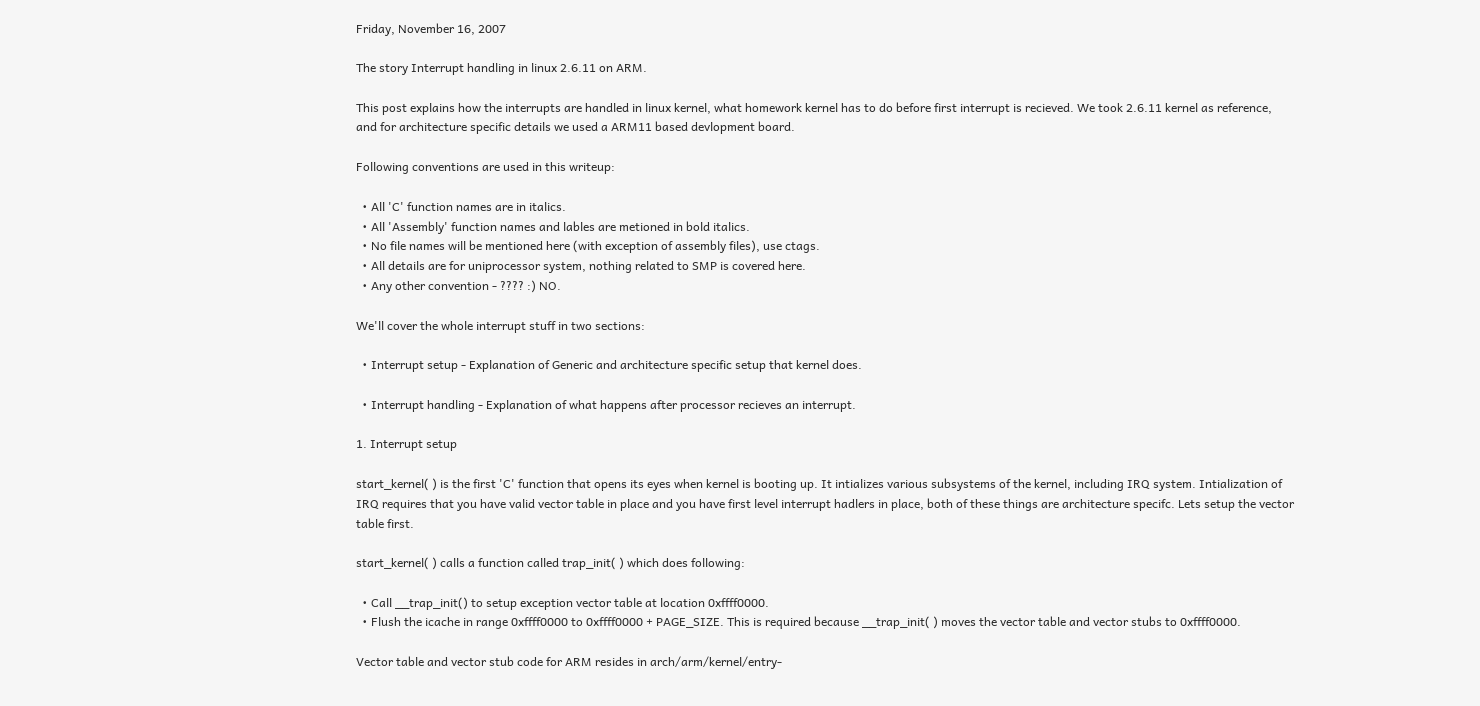Friday, November 16, 2007

The story Interrupt handling in linux 2.6.11 on ARM.

This post explains how the interrupts are handled in linux kernel, what homework kernel has to do before first interrupt is recieved. We took 2.6.11 kernel as reference, and for architecture specific details we used a ARM11 based devlopment board.

Following conventions are used in this writeup:

  • All 'C' function names are in italics.
  • All 'Assembly' function names and lables are metioned in bold italics.
  • No file names will be mentioned here (with exception of assembly files), use ctags.
  • All details are for uniprocessor system, nothing related to SMP is covered here.
  • Any other convention - ???? :) NO.

We'll cover the whole interrupt stuff in two sections:

  • Interrupt setup - Explanation of Generic and architecture specific setup that kernel does.

  • Interrupt handling - Explanation of what happens after processor recieves an interrupt.

1. Interrupt setup

start_kernel( ) is the first 'C' function that opens its eyes when kernel is booting up. It intializes various subsystems of the kernel, including IRQ system. Intialization of IRQ requires that you have valid vector table in place and you have first level interrupt hadlers in place, both of these things are architecture specifc. Lets setup the vector table first.

start_kernel( ) calls a function called trap_init( ) which does following:

  • Call __trap_init() to setup exception vector table at location 0xffff0000.
  • Flush the icache in range 0xffff0000 to 0xffff0000 + PAGE_SIZE. This is required because __trap_init( ) moves the vector table and vector stubs to 0xffff0000.

Vector table and vector stub code for ARM resides in arch/arm/kernel/entry-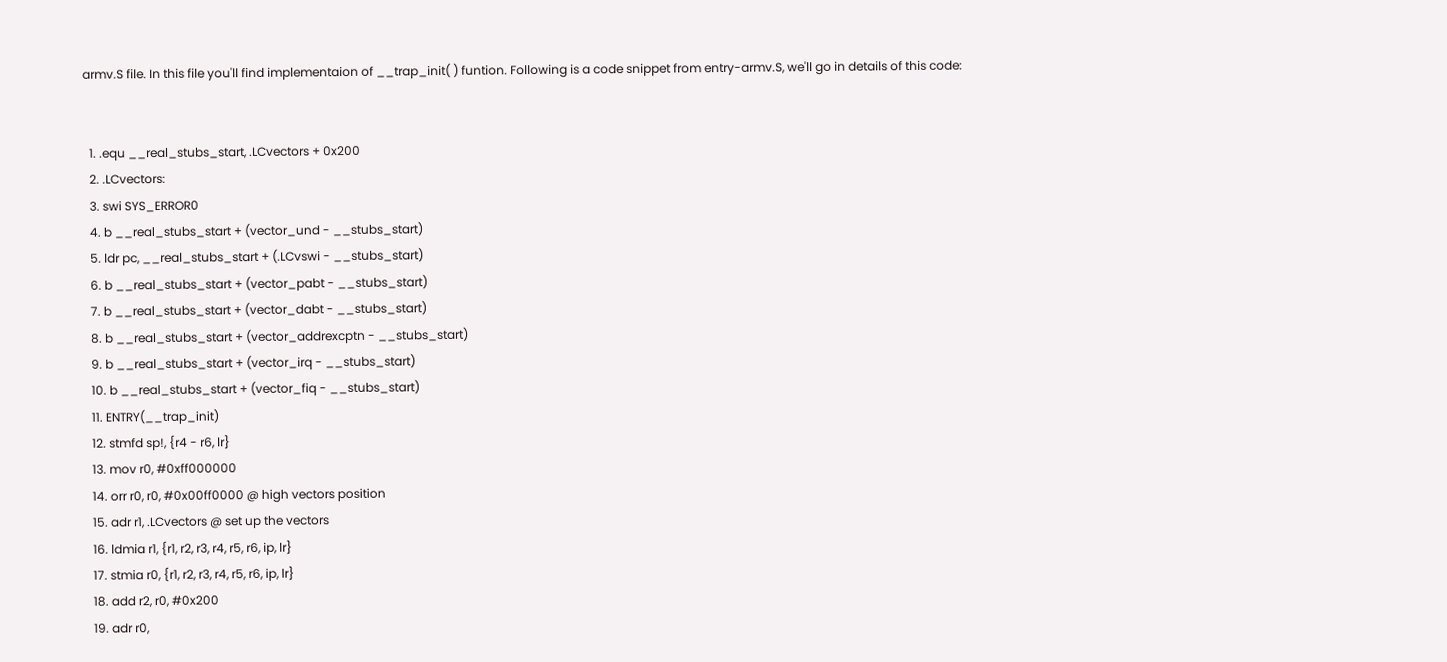armv.S file. In this file you'll find implementaion of __trap_init( ) funtion. Following is a code snippet from entry-armv.S, we'll go in details of this code:


  1. .equ __real_stubs_start, .LCvectors + 0x200
  2. .LCvectors:
  3. swi SYS_ERROR0
  4. b __real_stubs_start + (vector_und - __stubs_start)
  5. ldr pc, __real_stubs_start + (.LCvswi - __stubs_start)
  6. b __real_stubs_start + (vector_pabt - __stubs_start)
  7. b __real_stubs_start + (vector_dabt - __stubs_start)
  8. b __real_stubs_start + (vector_addrexcptn - __stubs_start)
  9. b __real_stubs_start + (vector_irq - __stubs_start)
  10. b __real_stubs_start + (vector_fiq - __stubs_start)
  11. ENTRY(__trap_init)
  12. stmfd sp!, {r4 - r6, lr}
  13. mov r0, #0xff000000
  14. orr r0, r0, #0x00ff0000 @ high vectors position
  15. adr r1, .LCvectors @ set up the vectors
  16. ldmia r1, {r1, r2, r3, r4, r5, r6, ip, lr}
  17. stmia r0, {r1, r2, r3, r4, r5, r6, ip, lr}
  18. add r2, r0, #0x200
  19. adr r0,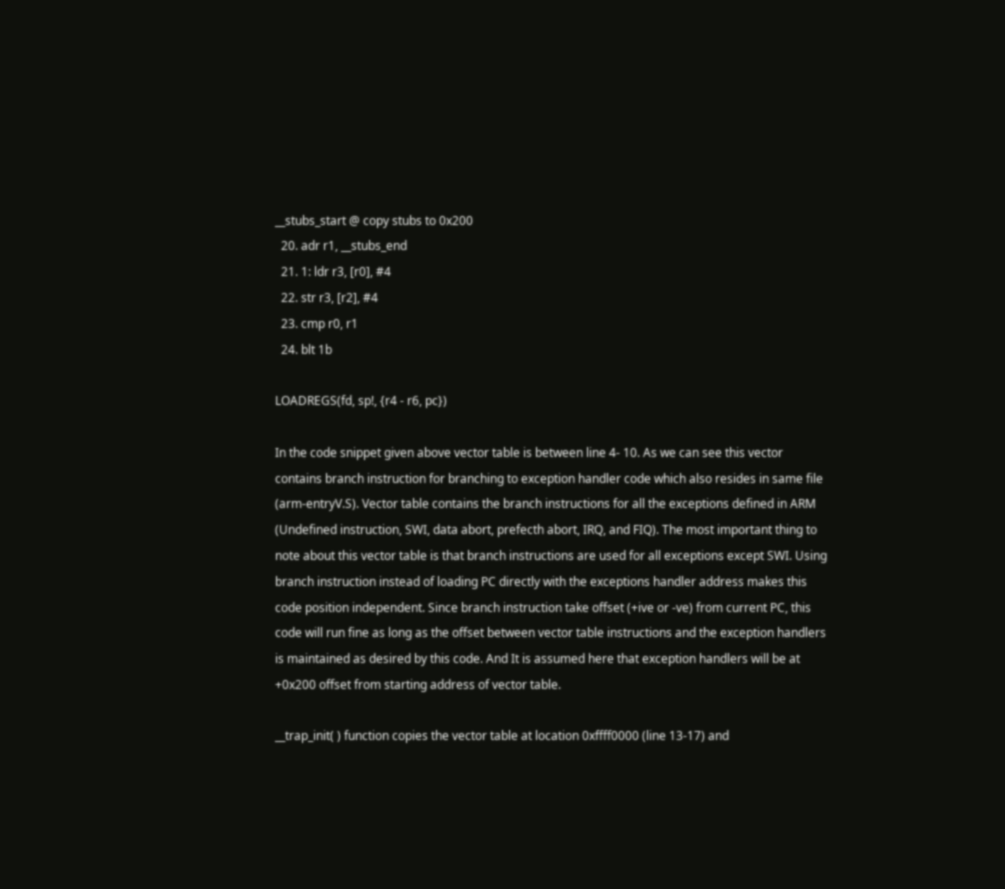__stubs_start @ copy stubs to 0x200
  20. adr r1, __stubs_end
  21. 1: ldr r3, [r0], #4
  22. str r3, [r2], #4
  23. cmp r0, r1
  24. blt 1b

LOADREGS(fd, sp!, {r4 - r6, pc})

In the code snippet given above vector table is between line 4- 10. As we can see this vector contains branch instruction for branching to exception handler code which also resides in same file (arm-entryV.S). Vector table contains the branch instructions for all the exceptions defined in ARM (Undefined instruction, SWI, data abort, prefecth abort, IRQ, and FIQ). The most important thing to note about this vector table is that branch instructions are used for all exceptions except SWI. Using branch instruction instead of loading PC directly with the exceptions handler address makes this code position independent. Since branch instruction take offset (+ive or -ve) from current PC, this code will run fine as long as the offset between vector table instructions and the exception handlers is maintained as desired by this code. And It is assumed here that exception handlers will be at +0x200 offset from starting address of vector table.

__trap_init( ) function copies the vector table at location 0xffff0000 (line 13-17) and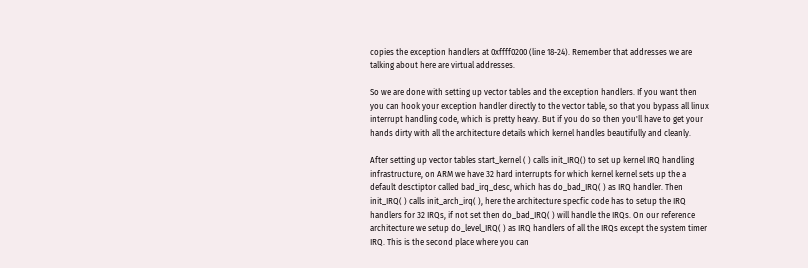copies the exception handlers at 0xffff0200 (line 18-24). Remember that addresses we are talking about here are virtual addresses.

So we are done with setting up vector tables and the exception handlers. If you want then you can hook your exception handler directly to the vector table, so that you bypass all linux interrupt handling code, which is pretty heavy. But if you do so then you'll have to get your hands dirty with all the architecture details which kernel handles beautifully and cleanly.

After setting up vector tables start_kernel ( ) calls init_IRQ() to set up kernel IRQ handling infrastructure, on ARM we have 32 hard interrupts for which kernel kernel sets up the a default desctiptor called bad_irq_desc, which has do_bad_IRQ( ) as IRQ handler. Then init_IRQ( ) calls init_arch_irq( ), here the architecture specfic code has to setup the IRQ handlers for 32 IRQs, if not set then do_bad_IRQ( ) will handle the IRQs. On our reference architecture we setup do_level_IRQ( ) as IRQ handlers of all the IRQs except the system timer IRQ. This is the second place where you can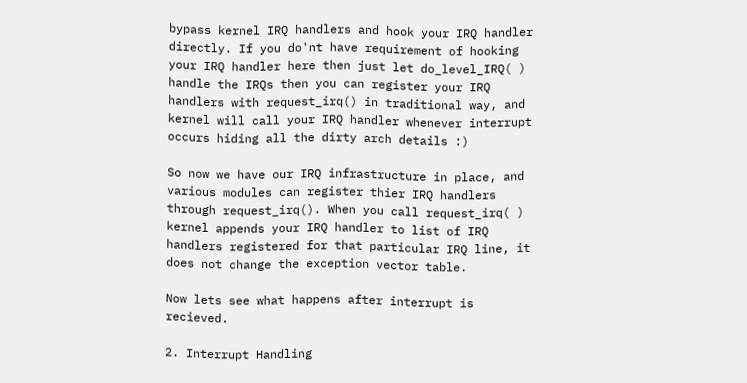bypass kernel IRQ handlers and hook your IRQ handler directly. If you do'nt have requirement of hooking your IRQ handler here then just let do_level_IRQ( ) handle the IRQs then you can register your IRQ handlers with request_irq() in traditional way, and kernel will call your IRQ handler whenever interrupt occurs hiding all the dirty arch details :)

So now we have our IRQ infrastructure in place, and various modules can register thier IRQ handlers through request_irq(). When you call request_irq( ) kernel appends your IRQ handler to list of IRQ handlers registered for that particular IRQ line, it does not change the exception vector table.

Now lets see what happens after interrupt is recieved.

2. Interrupt Handling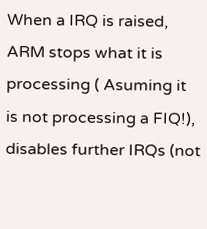When a IRQ is raised, ARM stops what it is processing ( Asuming it is not processing a FIQ!), disables further IRQs (not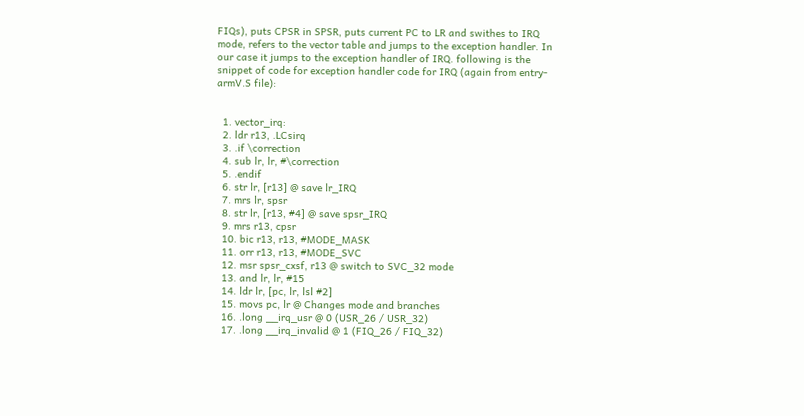FIQs), puts CPSR in SPSR, puts current PC to LR and swithes to IRQ mode, refers to the vector table and jumps to the exception handler. In our case it jumps to the exception handler of IRQ. following is the snippet of code for exception handler code for IRQ (again from entry-armV.S file):


  1. vector_irq:
  2. ldr r13, .LCsirq
  3. .if \correction
  4. sub lr, lr, #\correction
  5. .endif
  6. str lr, [r13] @ save lr_IRQ
  7. mrs lr, spsr
  8. str lr, [r13, #4] @ save spsr_IRQ
  9. mrs r13, cpsr
  10. bic r13, r13, #MODE_MASK
  11. orr r13, r13, #MODE_SVC
  12. msr spsr_cxsf, r13 @ switch to SVC_32 mode
  13. and lr, lr, #15
  14. ldr lr, [pc, lr, lsl #2]
  15. movs pc, lr @ Changes mode and branches
  16. .long __irq_usr @ 0 (USR_26 / USR_32)
  17. .long __irq_invalid @ 1 (FIQ_26 / FIQ_32)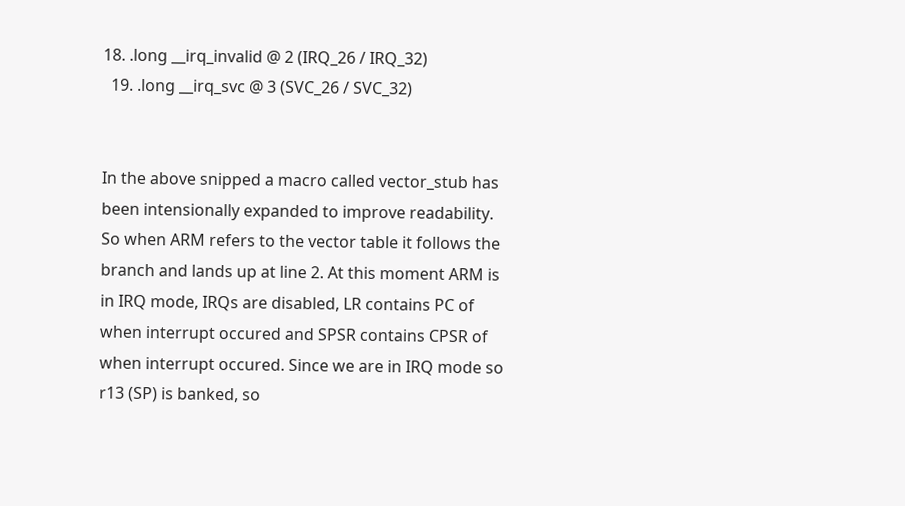18. .long __irq_invalid @ 2 (IRQ_26 / IRQ_32)
  19. .long __irq_svc @ 3 (SVC_26 / SVC_32)


In the above snipped a macro called vector_stub has been intensionally expanded to improve readability. So when ARM refers to the vector table it follows the branch and lands up at line 2. At this moment ARM is in IRQ mode, IRQs are disabled, LR contains PC of when interrupt occured and SPSR contains CPSR of when interrupt occured. Since we are in IRQ mode so r13 (SP) is banked, so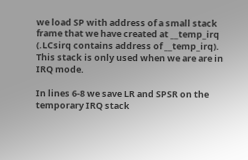we load SP with address of a small stack frame that we have created at __temp_irq (.LCsirq contains address of __temp_irq). This stack is only used when we are are in IRQ mode.

In lines 6-8 we save LR and SPSR on the temporary IRQ stack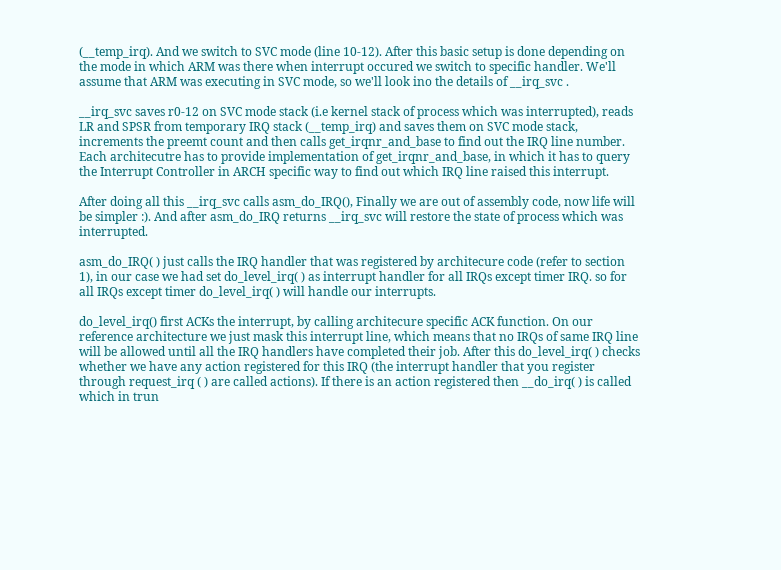(__temp_irq). And we switch to SVC mode (line 10-12). After this basic setup is done depending on the mode in which ARM was there when interrupt occured we switch to specific handler. We'll assume that ARM was executing in SVC mode, so we'll look ino the details of __irq_svc .

__irq_svc saves r0-12 on SVC mode stack (i.e kernel stack of process which was interrupted), reads LR and SPSR from temporary IRQ stack (__temp_irq) and saves them on SVC mode stack, increments the preemt count and then calls get_irqnr_and_base to find out the IRQ line number. Each architecutre has to provide implementation of get_irqnr_and_base, in which it has to query the Interrupt Controller in ARCH specific way to find out which IRQ line raised this interrupt.

After doing all this __irq_svc calls asm_do_IRQ(), Finally we are out of assembly code, now life will be simpler :). And after asm_do_IRQ returns __irq_svc will restore the state of process which was interrupted.

asm_do_IRQ( ) just calls the IRQ handler that was registered by architecure code (refer to section 1), in our case we had set do_level_irq( ) as interrupt handler for all IRQs except timer IRQ. so for all IRQs except timer do_level_irq( ) will handle our interrupts.

do_level_irq() first ACKs the interrupt, by calling architecure specific ACK function. On our reference architecture we just mask this interrupt line, which means that no IRQs of same IRQ line will be allowed until all the IRQ handlers have completed their job. After this do_level_irq( ) checks whether we have any action registered for this IRQ (the interrupt handler that you register through request_irq ( ) are called actions). If there is an action registered then __do_irq( ) is called which in trun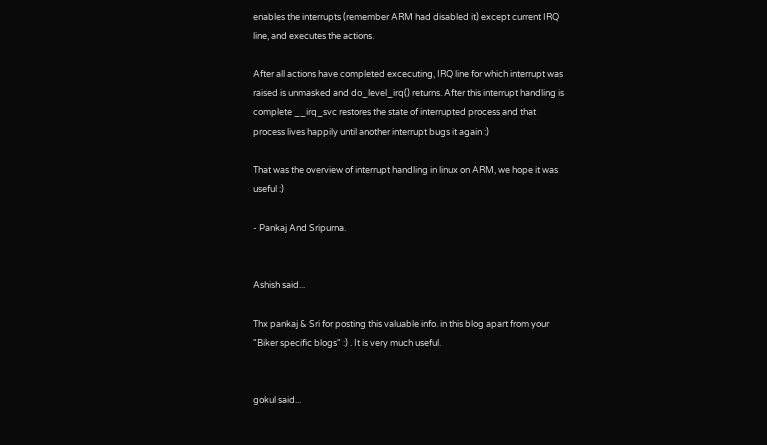enables the interrupts (remember ARM had disabled it) except current IRQ line, and executes the actions.

After all actions have completed excecuting, IRQ line for which interrupt was raised is unmasked and do_level_irq() returns. After this interrupt handling is complete __irq_svc restores the state of interrupted process and that process lives happily until another interrupt bugs it again :)

That was the overview of interrupt handling in linux on ARM, we hope it was useful :)

- Pankaj And Sripurna.


Ashish said...

Thx pankaj & Sri for posting this valuable info. in this blog apart from your "Biker specific blogs" :) . It is very much useful.


gokul said...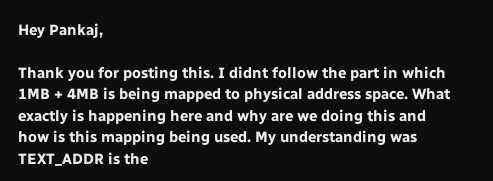Hey Pankaj,

Thank you for posting this. I didnt follow the part in which 1MB + 4MB is being mapped to physical address space. What exactly is happening here and why are we doing this and how is this mapping being used. My understanding was TEXT_ADDR is the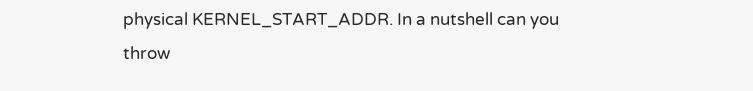physical KERNEL_START_ADDR. In a nutshell can you throw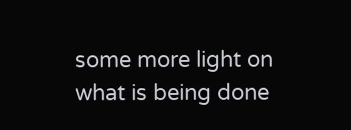some more light on what is being done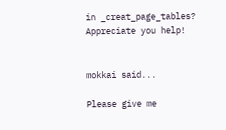in _creat_page_tables? Appreciate you help!


mokkai said...

Please give me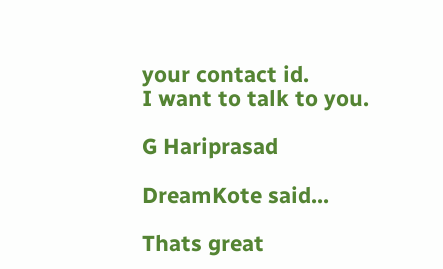your contact id.
I want to talk to you.

G Hariprasad

DreamKote said...

Thats great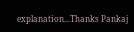explanation...Thanks Pankaj